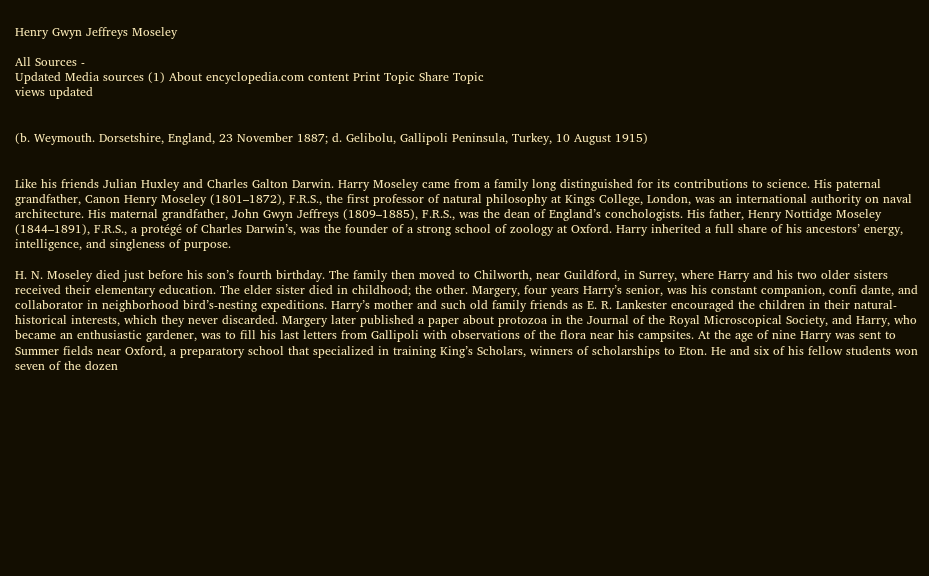Henry Gwyn Jeffreys Moseley

All Sources -
Updated Media sources (1) About encyclopedia.com content Print Topic Share Topic
views updated


(b. Weymouth. Dorsetshire, England, 23 November 1887; d. Gelibolu, Gallipoli Peninsula, Turkey, 10 August 1915)


Like his friends Julian Huxley and Charles Galton Darwin. Harry Moseley came from a family long distinguished for its contributions to science. His paternal grandfather, Canon Henry Moseley (1801–1872), F.R.S., the first professor of natural philosophy at Kings College, London, was an international authority on naval architecture. His maternal grandfather, John Gwyn Jeffreys (1809–1885), F.R.S., was the dean of England’s conchologists. His father, Henry Nottidge Moseley (1844–1891), F.R.S., a protégé of Charles Darwin’s, was the founder of a strong school of zoology at Oxford. Harry inherited a full share of his ancestors’ energy, intelligence, and singleness of purpose.

H. N. Moseley died just before his son’s fourth birthday. The family then moved to Chilworth, near Guildford, in Surrey, where Harry and his two older sisters received their elementary education. The elder sister died in childhood; the other. Margery, four years Harry’s senior, was his constant companion, confi dante, and collaborator in neighborhood bird’s-nesting expeditions. Harry’s mother and such old family friends as E. R. Lankester encouraged the children in their natural-historical interests, which they never discarded. Margery later published a paper about protozoa in the Journal of the Royal Microscopical Society, and Harry, who became an enthusiastic gardener, was to fill his last letters from Gallipoli with observations of the flora near his campsites. At the age of nine Harry was sent to Summer fields near Oxford, a preparatory school that specialized in training King’s Scholars, winners of scholarships to Eton. He and six of his fellow students won seven of the dozen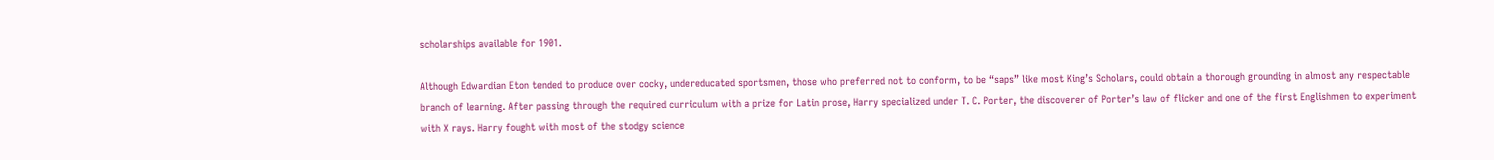scholarships available for 1901.

Although Edwardian Eton tended to produce over cocky, undereducated sportsmen, those who preferred not to conform, to be “saps” like most King’s Scholars, could obtain a thorough grounding in almost any respectable branch of learning. After passing through the required curriculum with a prize for Latin prose, Harry specialized under T. C. Porter, the discoverer of Porter’s law of flicker and one of the first Englishmen to experiment with X rays. Harry fought with most of the stodgy science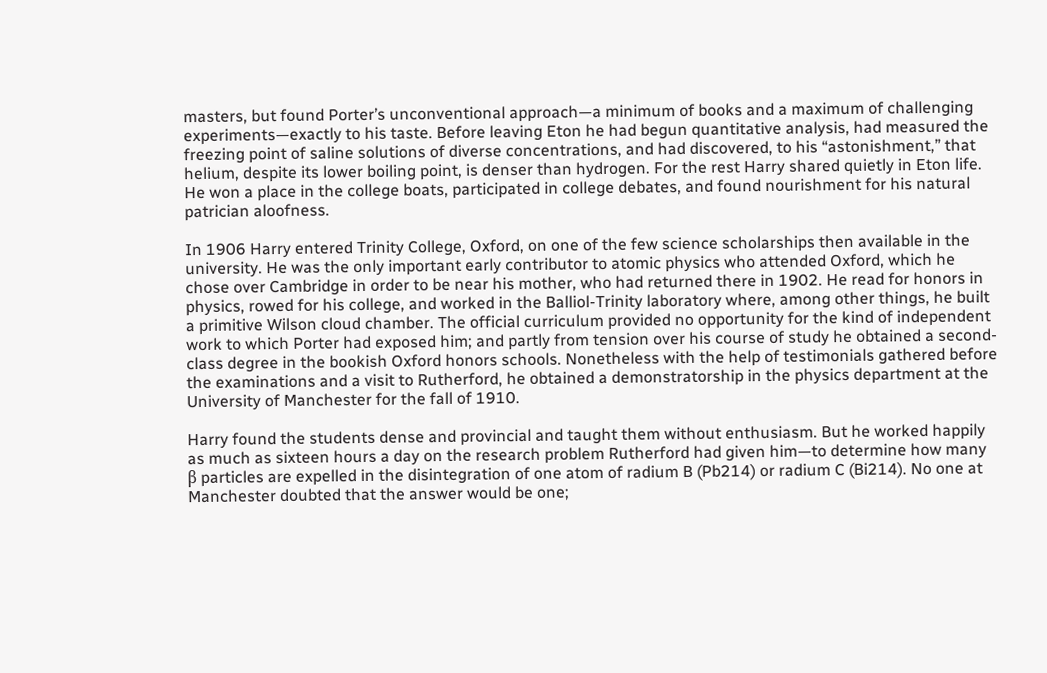masters, but found Porter’s unconventional approach—a minimum of books and a maximum of challenging experiments—exactly to his taste. Before leaving Eton he had begun quantitative analysis, had measured the freezing point of saline solutions of diverse concentrations, and had discovered, to his “astonishment,” that helium, despite its lower boiling point, is denser than hydrogen. For the rest Harry shared quietly in Eton life. He won a place in the college boats, participated in college debates, and found nourishment for his natural patrician aloofness.

In 1906 Harry entered Trinity College, Oxford, on one of the few science scholarships then available in the university. He was the only important early contributor to atomic physics who attended Oxford, which he chose over Cambridge in order to be near his mother, who had returned there in 1902. He read for honors in physics, rowed for his college, and worked in the Balliol-Trinity laboratory where, among other things, he built a primitive Wilson cloud chamber. The official curriculum provided no opportunity for the kind of independent work to which Porter had exposed him; and partly from tension over his course of study he obtained a second-class degree in the bookish Oxford honors schools. Nonetheless with the help of testimonials gathered before the examinations and a visit to Rutherford, he obtained a demonstratorship in the physics department at the University of Manchester for the fall of 1910.

Harry found the students dense and provincial and taught them without enthusiasm. But he worked happily as much as sixteen hours a day on the research problem Rutherford had given him—to determine how many β particles are expelled in the disintegration of one atom of radium B (Pb214) or radium C (Bi214). No one at Manchester doubted that the answer would be one;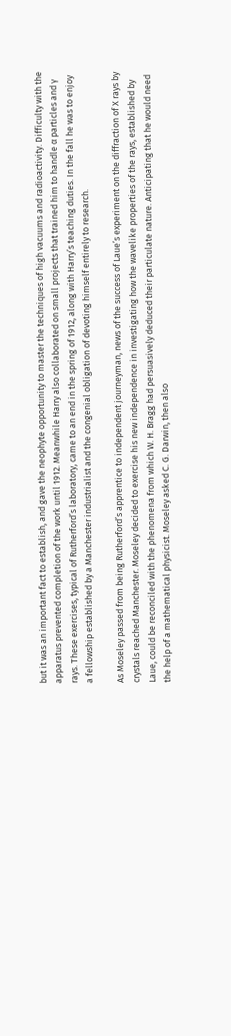but it was an important fact to establish, and gave the neophyte opportunity to master the techniques of high vacuums and radioactivity. Difficulty with the apparatus prevented completion of the work until 1912. Meanwhile Harry also collaborated on small projects that trained him to handle α particles and γ rays. These exercises, typical of Rutherford’s laboratory, came to an end in the spring of 1912, along with Harry’s teaching duties. In the fall he was to enjoy a fellowship established by a Manchester industrialist and the congenial obligation of devoting himself entirely to research.

As Moseley passed from being Rutherford’s apprentice to independent journeyman, news of the success of Laue’s experiment on the diffraction of X rays by crystals reached Manchester. Moseley decided to exercise his new independence in investigating how the wavelike properties of the rays, established by Laue, could be reconciled with the phenomena from which W. H. Bragg had persuasively deduced their particulate nature. Anticipating that he would need the help of a mathematical physicist. Moseley asked C. G. Darwin, then also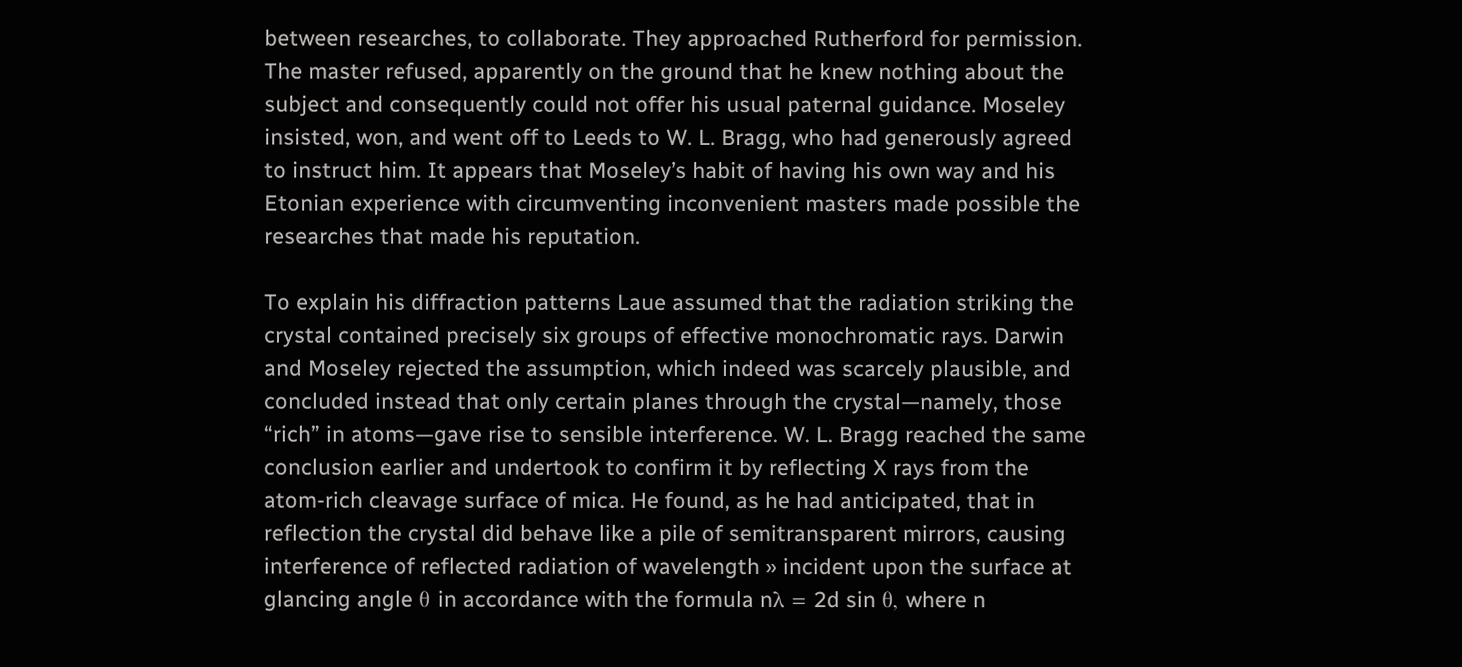between researches, to collaborate. They approached Rutherford for permission. The master refused, apparently on the ground that he knew nothing about the subject and consequently could not offer his usual paternal guidance. Moseley insisted, won, and went off to Leeds to W. L. Bragg, who had generously agreed to instruct him. It appears that Moseley’s habit of having his own way and his Etonian experience with circumventing inconvenient masters made possible the researches that made his reputation.

To explain his diffraction patterns Laue assumed that the radiation striking the crystal contained precisely six groups of effective monochromatic rays. Darwin and Moseley rejected the assumption, which indeed was scarcely plausible, and concluded instead that only certain planes through the crystal—namely, those “rich” in atoms—gave rise to sensible interference. W. L. Bragg reached the same conclusion earlier and undertook to confirm it by reflecting X rays from the atom-rich cleavage surface of mica. He found, as he had anticipated, that in reflection the crystal did behave like a pile of semitransparent mirrors, causing interference of reflected radiation of wavelength » incident upon the surface at glancing angle θ in accordance with the formula nλ = 2d sin θ, where n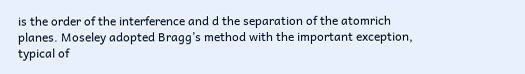is the order of the interference and d the separation of the atomrich planes. Moseley adopted Bragg’s method with the important exception, typical of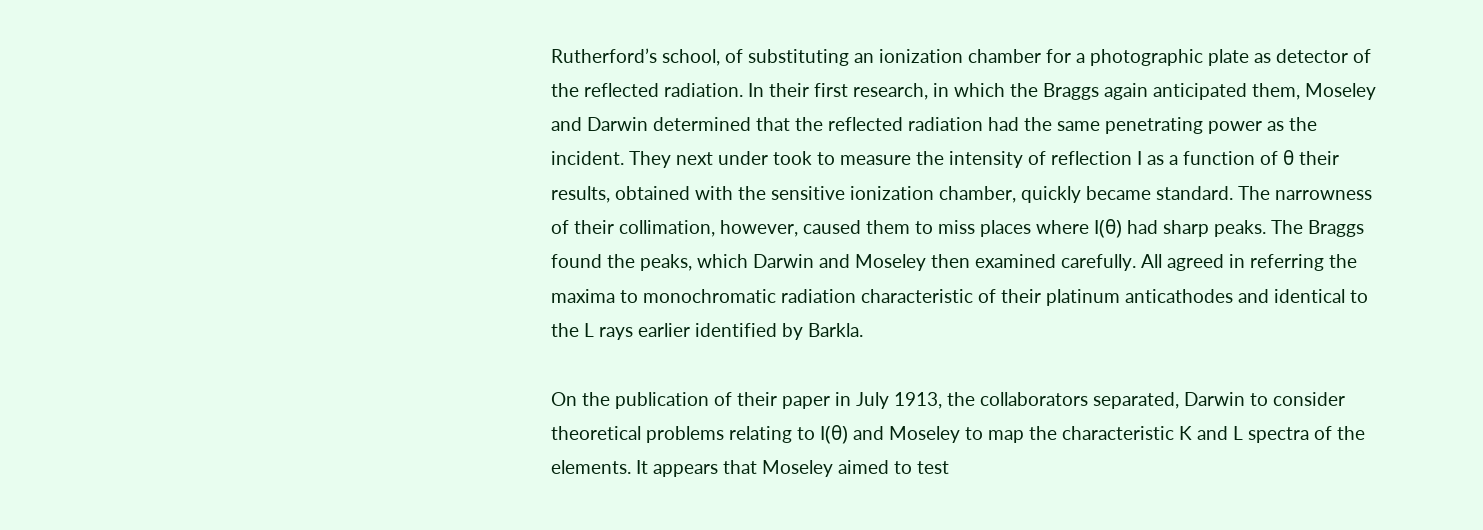Rutherford’s school, of substituting an ionization chamber for a photographic plate as detector of the reflected radiation. In their first research, in which the Braggs again anticipated them, Moseley and Darwin determined that the reflected radiation had the same penetrating power as the incident. They next under took to measure the intensity of reflection I as a function of θ their results, obtained with the sensitive ionization chamber, quickly became standard. The narrowness of their collimation, however, caused them to miss places where I(θ) had sharp peaks. The Braggs found the peaks, which Darwin and Moseley then examined carefully. All agreed in referring the maxima to monochromatic radiation characteristic of their platinum anticathodes and identical to the L rays earlier identified by Barkla.

On the publication of their paper in July 1913, the collaborators separated, Darwin to consider theoretical problems relating to I(θ) and Moseley to map the characteristic K and L spectra of the elements. It appears that Moseley aimed to test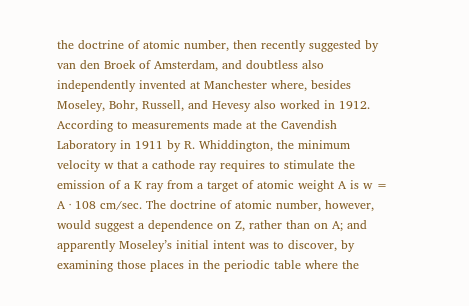the doctrine of atomic number, then recently suggested by van den Broek of Amsterdam, and doubtless also independently invented at Manchester where, besides Moseley, Bohr, Russell, and Hevesy also worked in 1912. According to measurements made at the Cavendish Laboratory in 1911 by R. Whiddington, the minimum velocity w that a cathode ray requires to stimulate the emission of a K ray from a target of atomic weight A is w = A · 108 cm/sec. The doctrine of atomic number, however, would suggest a dependence on Z, rather than on A; and apparently Moseley’s initial intent was to discover, by examining those places in the periodic table where the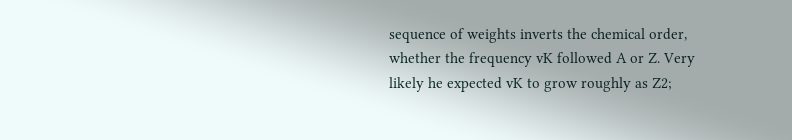sequence of weights inverts the chemical order, whether the frequency vK followed A or Z. Very likely he expected vK to grow roughly as Z2;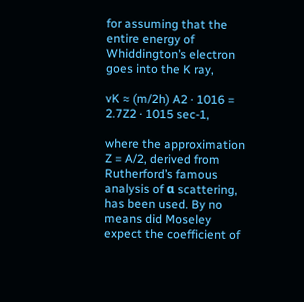for assuming that the entire energy of Whiddington’s electron goes into the K ray,

vK ≈ (m/2h) A2 · 1016 = 2.7Z2 · 1015 sec-1,

where the approximation Z = A/2, derived from Rutherford’s famous analysis of α scattering, has been used. By no means did Moseley expect the coefficient of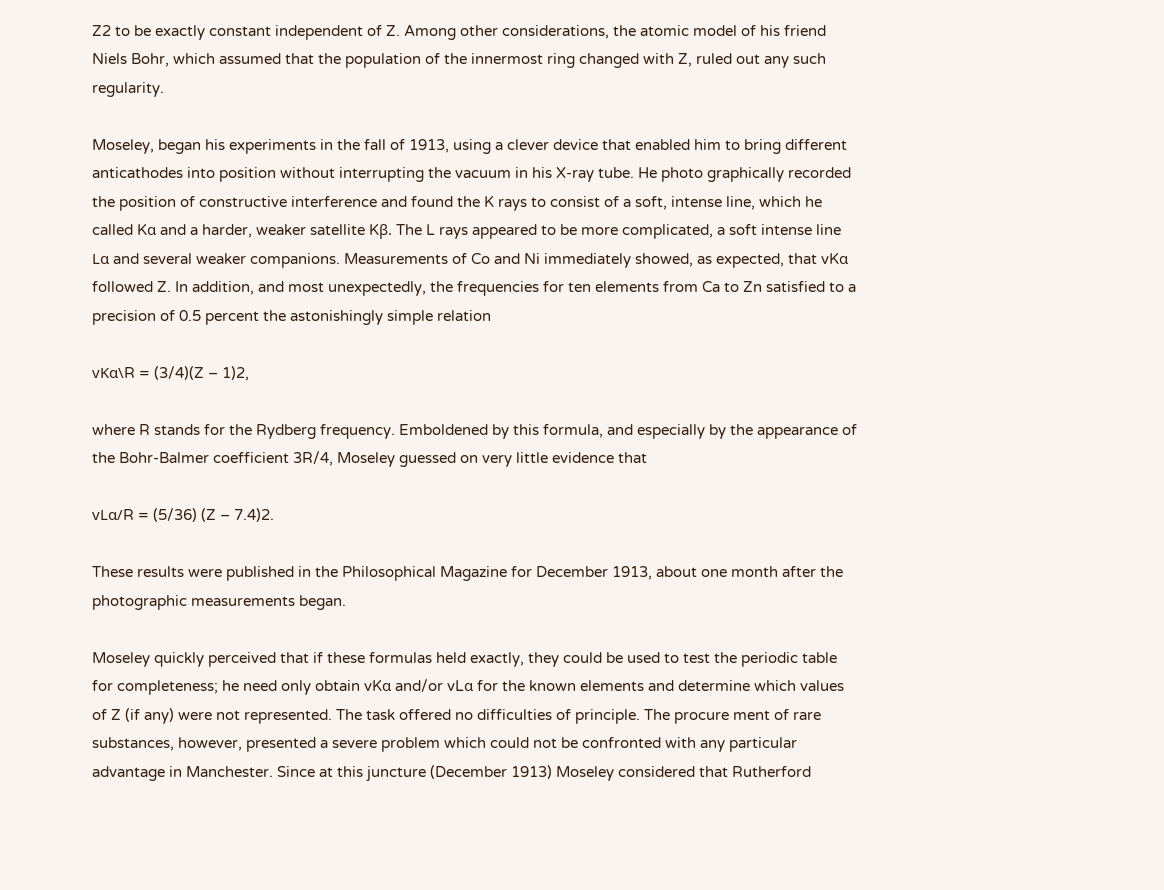Z2 to be exactly constant independent of Z. Among other considerations, the atomic model of his friend Niels Bohr, which assumed that the population of the innermost ring changed with Z, ruled out any such regularity.

Moseley, began his experiments in the fall of 1913, using a clever device that enabled him to bring different anticathodes into position without interrupting the vacuum in his X-ray tube. He photo graphically recorded the position of constructive interference and found the K rays to consist of a soft, intense line, which he called Kα and a harder, weaker satellite Kβ. The L rays appeared to be more complicated, a soft intense line Lα and several weaker companions. Measurements of Co and Ni immediately showed, as expected, that vKα followed Z. In addition, and most unexpectedly, the frequencies for ten elements from Ca to Zn satisfied to a precision of 0.5 percent the astonishingly simple relation

vKα\R = (3/4)(Z – 1)2,

where R stands for the Rydberg frequency. Emboldened by this formula, and especially by the appearance of the Bohr-Balmer coefficient 3R/4, Moseley guessed on very little evidence that

vLα/R = (5/36) (Z – 7.4)2.

These results were published in the Philosophical Magazine for December 1913, about one month after the photographic measurements began.

Moseley quickly perceived that if these formulas held exactly, they could be used to test the periodic table for completeness; he need only obtain vKα and/or vLα for the known elements and determine which values of Z (if any) were not represented. The task offered no difficulties of principle. The procure ment of rare substances, however, presented a severe problem which could not be confronted with any particular advantage in Manchester. Since at this juncture (December 1913) Moseley considered that Rutherford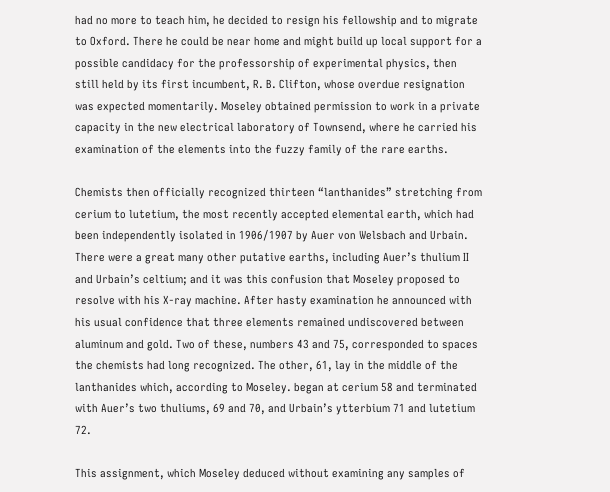had no more to teach him, he decided to resign his fellowship and to migrate to Oxford. There he could be near home and might build up local support for a possible candidacy for the professorship of experimental physics, then still held by its first incumbent, R. B. Clifton, whose overdue resignation was expected momentarily. Moseley obtained permission to work in a private capacity in the new electrical laboratory of Townsend, where he carried his examination of the elements into the fuzzy family of the rare earths.

Chemists then officially recognized thirteen “lanthanides” stretching from cerium to lutetium, the most recently accepted elemental earth, which had been independently isolated in 1906/1907 by Auer von Welsbach and Urbain. There were a great many other putative earths, including Auer’s thulium II and Urbain’s celtium; and it was this confusion that Moseley proposed to resolve with his X-ray machine. After hasty examination he announced with his usual confidence that three elements remained undiscovered between aluminum and gold. Two of these, numbers 43 and 75, corresponded to spaces the chemists had long recognized. The other, 61, lay in the middle of the lanthanides which, according to Moseley. began at cerium 58 and terminated with Auer’s two thuliums, 69 and 70, and Urbain’s ytterbium 71 and lutetium 72.

This assignment, which Moseley deduced without examining any samples of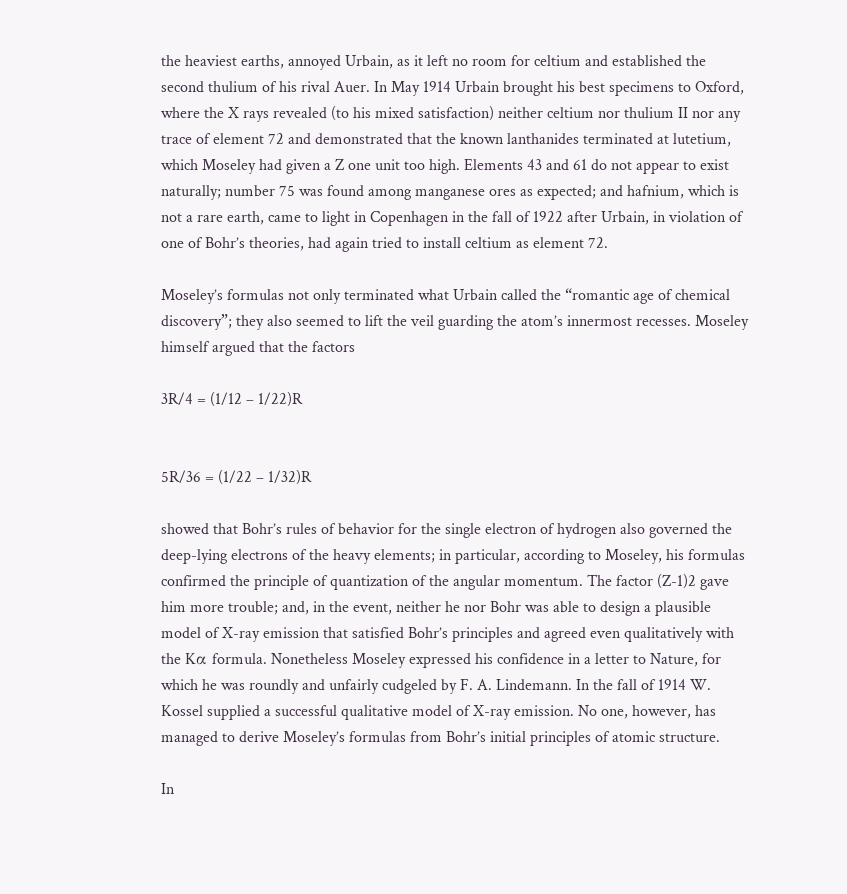the heaviest earths, annoyed Urbain, as it left no room for celtium and established the second thulium of his rival Auer. In May 1914 Urbain brought his best specimens to Oxford, where the X rays revealed (to his mixed satisfaction) neither celtium nor thulium II nor any trace of element 72 and demonstrated that the known lanthanides terminated at lutetium, which Moseley had given a Z one unit too high. Elements 43 and 61 do not appear to exist naturally; number 75 was found among manganese ores as expected; and hafnium, which is not a rare earth, came to light in Copenhagen in the fall of 1922 after Urbain, in violation of one of Bohr’s theories, had again tried to install celtium as element 72.

Moseley’s formulas not only terminated what Urbain called the “romantic age of chemical discovery”; they also seemed to lift the veil guarding the atom’s innermost recesses. Moseley himself argued that the factors

3R/4 = (1/12 – 1/22)R


5R/36 = (1/22 – 1/32)R

showed that Bohr’s rules of behavior for the single electron of hydrogen also governed the deep-lying electrons of the heavy elements; in particular, according to Moseley, his formulas confirmed the principle of quantization of the angular momentum. The factor (Z-1)2 gave him more trouble; and, in the event, neither he nor Bohr was able to design a plausible model of X-ray emission that satisfied Bohr’s principles and agreed even qualitatively with the Kα formula. Nonetheless Moseley expressed his confidence in a letter to Nature, for which he was roundly and unfairly cudgeled by F. A. Lindemann. In the fall of 1914 W. Kossel supplied a successful qualitative model of X-ray emission. No one, however, has managed to derive Moseley’s formulas from Bohr’s initial principles of atomic structure.

In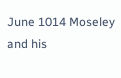June 1014 Moseley and his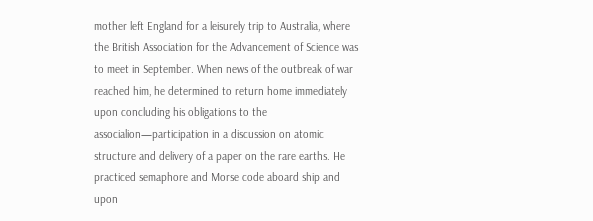mother left England for a leisurely trip to Australia, where the British Association for the Advancement of Science was to meet in September. When news of the outbreak of war reached him, he determined to return home immediately upon concluding his obligations to the associalion—participation in a discussion on atomic structure and delivery of a paper on the rare earths. He practiced semaphore and Morse code aboard ship and upon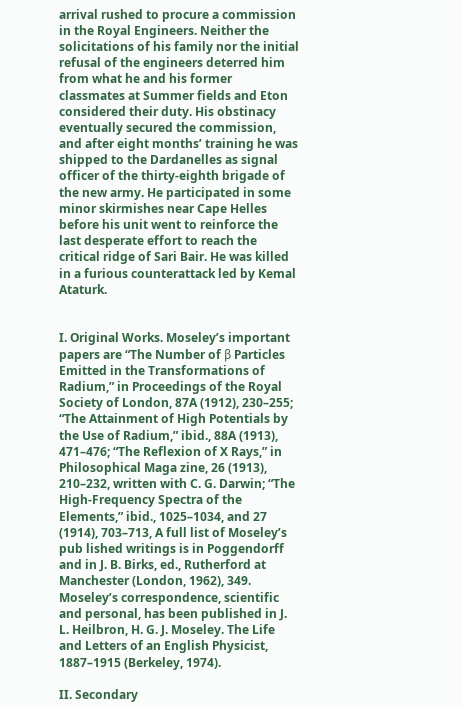arrival rushed to procure a commission in the Royal Engineers. Neither the solicitations of his family nor the initial refusal of the engineers deterred him from what he and his former classmates at Summer fields and Eton considered their duty. His obstinacy eventually secured the commission, and after eight months’ training he was shipped to the Dardanelles as signal officer of the thirty-eighth brigade of the new army. He participated in some minor skirmishes near Cape Helles before his unit went to reinforce the last desperate effort to reach the critical ridge of Sari Bair. He was killed in a furious counterattack led by Kemal Ataturk.


I. Original Works. Moseley’s important papers are “The Number of β Particles Emitted in the Transformations of Radium,” in Proceedings of the Royal Society of London, 87A (1912), 230–255; “The Attainment of High Potentials by the Use of Radium,” ibid., 88A (1913), 471–476; “The Reflexion of X Rays,” in Philosophical Maga zine, 26 (1913), 210–232, written with C. G. Darwin; “The High-Frequency Spectra of the Elements,” ibid., 1025–1034, and 27 (1914), 703–713, A full list of Moseley’s pub lished writings is in Poggendorff and in J. B. Birks, ed., Rutherford at Manchester (London, 1962), 349. Moseley’s correspondence, scientific and personal, has been published in J. L. Heilbron, H. G. J. Moseley. The Life and Letters of an English Physicist, 1887–1915 (Berkeley, 1974).

II. Secondary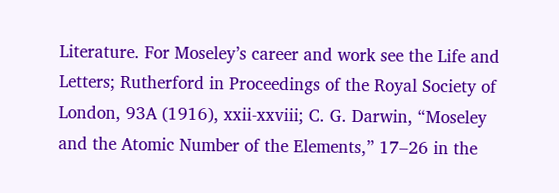Literature. For Moseley’s career and work see the Life and Letters; Rutherford in Proceedings of the Royal Society of London, 93A (1916), xxii-xxviii; C. G. Darwin, “Moseley and the Atomic Number of the Elements,” 17–26 in the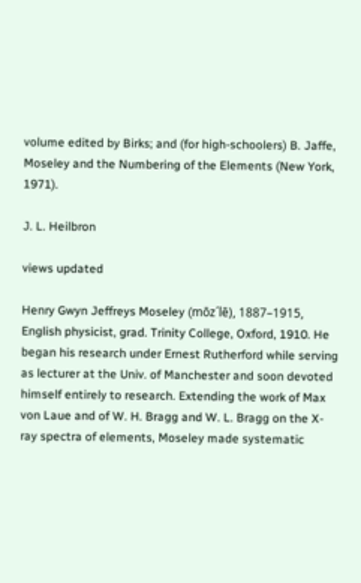volume edited by Birks; and (for high-schoolers) B. Jaffe, Moseley and the Numbering of the Elements (New York, 1971).

J. L. Heilbron

views updated

Henry Gwyn Jeffreys Moseley (mōz´lē), 1887–1915, English physicist, grad. Trinity College, Oxford, 1910. He began his research under Ernest Rutherford while serving as lecturer at the Univ. of Manchester and soon devoted himself entirely to research. Extending the work of Max von Laue and of W. H. Bragg and W. L. Bragg on the X-ray spectra of elements, Moseley made systematic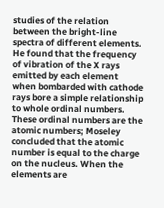studies of the relation between the bright-line spectra of different elements. He found that the frequency of vibration of the X rays emitted by each element when bombarded with cathode rays bore a simple relationship to whole ordinal numbers. These ordinal numbers are the atomic numbers; Moseley concluded that the atomic number is equal to the charge on the nucleus. When the elements are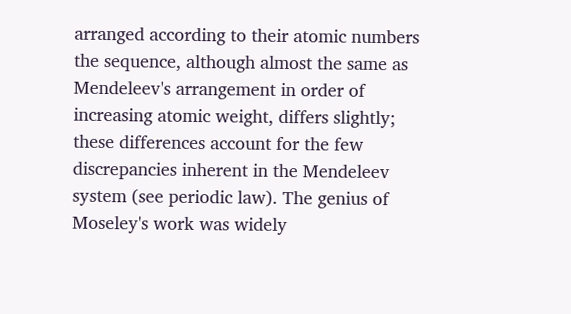arranged according to their atomic numbers the sequence, although almost the same as Mendeleev's arrangement in order of increasing atomic weight, differs slightly; these differences account for the few discrepancies inherent in the Mendeleev system (see periodic law). The genius of Moseley's work was widely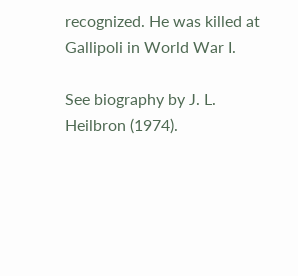recognized. He was killed at Gallipoli in World War I.

See biography by J. L. Heilbron (1974).